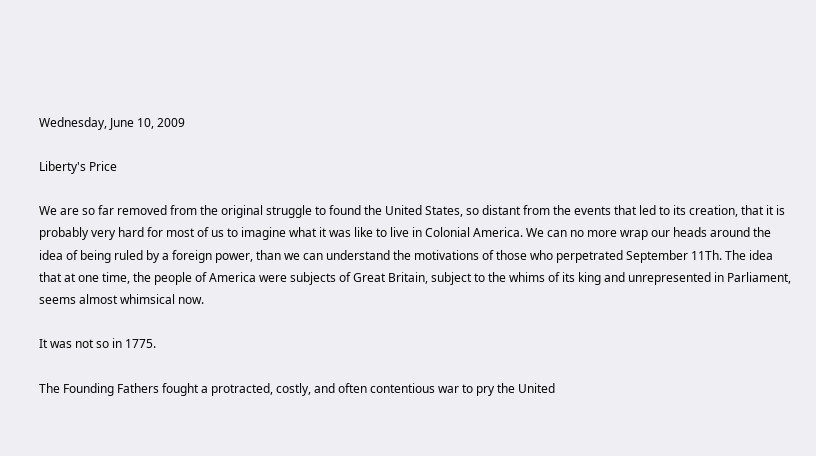Wednesday, June 10, 2009

Liberty's Price

We are so far removed from the original struggle to found the United States, so distant from the events that led to its creation, that it is probably very hard for most of us to imagine what it was like to live in Colonial America. We can no more wrap our heads around the idea of being ruled by a foreign power, than we can understand the motivations of those who perpetrated September 11Th. The idea that at one time, the people of America were subjects of Great Britain, subject to the whims of its king and unrepresented in Parliament, seems almost whimsical now.

It was not so in 1775.

The Founding Fathers fought a protracted, costly, and often contentious war to pry the United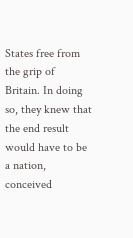States free from the grip of Britain. In doing so, they knew that the end result would have to be a nation, conceived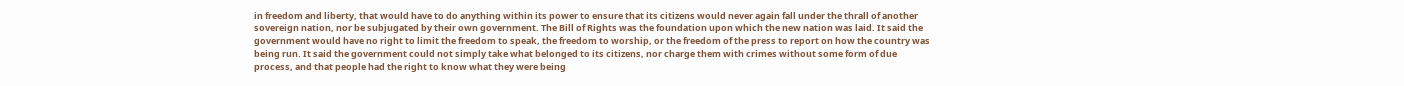in freedom and liberty, that would have to do anything within its power to ensure that its citizens would never again fall under the thrall of another sovereign nation, nor be subjugated by their own government. The Bill of Rights was the foundation upon which the new nation was laid. It said the government would have no right to limit the freedom to speak, the freedom to worship, or the freedom of the press to report on how the country was being run. It said the government could not simply take what belonged to its citizens, nor charge them with crimes without some form of due process, and that people had the right to know what they were being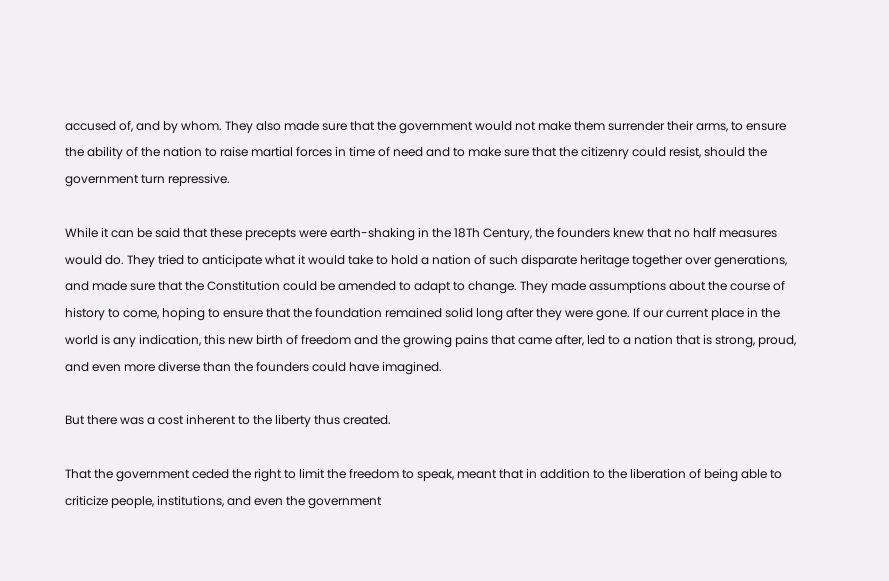accused of, and by whom. They also made sure that the government would not make them surrender their arms, to ensure the ability of the nation to raise martial forces in time of need and to make sure that the citizenry could resist, should the government turn repressive.

While it can be said that these precepts were earth-shaking in the 18Th Century, the founders knew that no half measures would do. They tried to anticipate what it would take to hold a nation of such disparate heritage together over generations, and made sure that the Constitution could be amended to adapt to change. They made assumptions about the course of history to come, hoping to ensure that the foundation remained solid long after they were gone. If our current place in the world is any indication, this new birth of freedom and the growing pains that came after, led to a nation that is strong, proud, and even more diverse than the founders could have imagined.

But there was a cost inherent to the liberty thus created.

That the government ceded the right to limit the freedom to speak, meant that in addition to the liberation of being able to criticize people, institutions, and even the government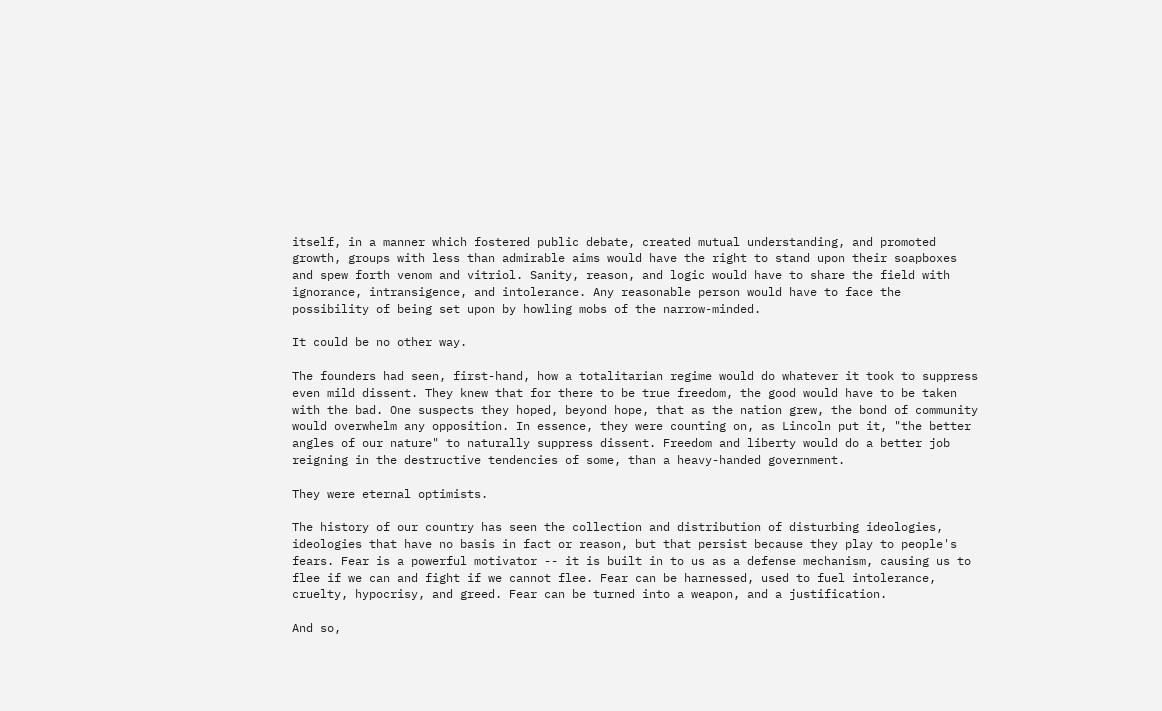itself, in a manner which fostered public debate, created mutual understanding, and promoted growth, groups with less than admirable aims would have the right to stand upon their soapboxes and spew forth venom and vitriol. Sanity, reason, and logic would have to share the field with ignorance, intransigence, and intolerance. Any reasonable person would have to face the possibility of being set upon by howling mobs of the narrow-minded.

It could be no other way.

The founders had seen, first-hand, how a totalitarian regime would do whatever it took to suppress even mild dissent. They knew that for there to be true freedom, the good would have to be taken with the bad. One suspects they hoped, beyond hope, that as the nation grew, the bond of community would overwhelm any opposition. In essence, they were counting on, as Lincoln put it, "the better angles of our nature" to naturally suppress dissent. Freedom and liberty would do a better job reigning in the destructive tendencies of some, than a heavy-handed government.

They were eternal optimists.

The history of our country has seen the collection and distribution of disturbing ideologies, ideologies that have no basis in fact or reason, but that persist because they play to people's fears. Fear is a powerful motivator -- it is built in to us as a defense mechanism, causing us to flee if we can and fight if we cannot flee. Fear can be harnessed, used to fuel intolerance, cruelty, hypocrisy, and greed. Fear can be turned into a weapon, and a justification.

And so,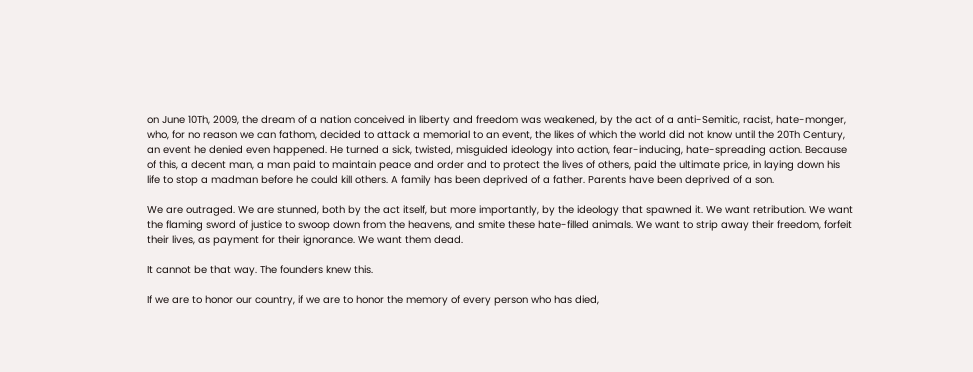on June 10Th, 2009, the dream of a nation conceived in liberty and freedom was weakened, by the act of a anti-Semitic, racist, hate-monger, who, for no reason we can fathom, decided to attack a memorial to an event, the likes of which the world did not know until the 20Th Century, an event he denied even happened. He turned a sick, twisted, misguided ideology into action, fear-inducing, hate-spreading action. Because of this, a decent man, a man paid to maintain peace and order and to protect the lives of others, paid the ultimate price, in laying down his life to stop a madman before he could kill others. A family has been deprived of a father. Parents have been deprived of a son.

We are outraged. We are stunned, both by the act itself, but more importantly, by the ideology that spawned it. We want retribution. We want the flaming sword of justice to swoop down from the heavens, and smite these hate-filled animals. We want to strip away their freedom, forfeit their lives, as payment for their ignorance. We want them dead.

It cannot be that way. The founders knew this.

If we are to honor our country, if we are to honor the memory of every person who has died,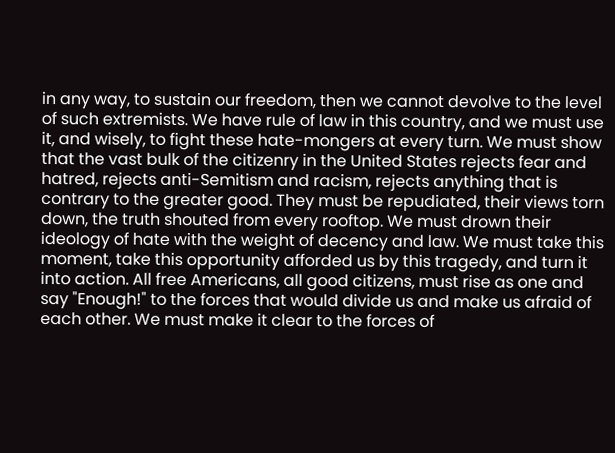in any way, to sustain our freedom, then we cannot devolve to the level of such extremists. We have rule of law in this country, and we must use it, and wisely, to fight these hate-mongers at every turn. We must show that the vast bulk of the citizenry in the United States rejects fear and hatred, rejects anti-Semitism and racism, rejects anything that is contrary to the greater good. They must be repudiated, their views torn down, the truth shouted from every rooftop. We must drown their ideology of hate with the weight of decency and law. We must take this moment, take this opportunity afforded us by this tragedy, and turn it into action. All free Americans, all good citizens, must rise as one and say "Enough!" to the forces that would divide us and make us afraid of each other. We must make it clear to the forces of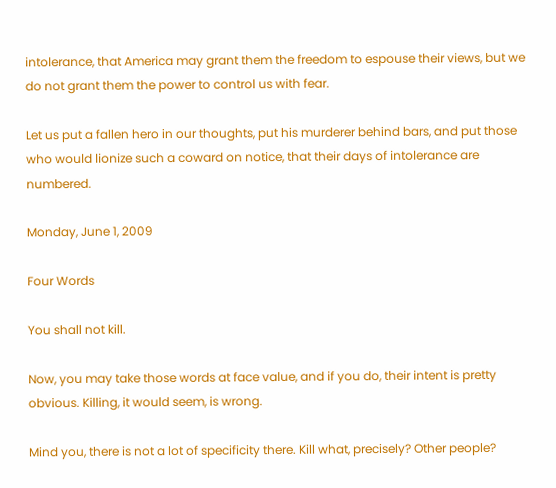intolerance, that America may grant them the freedom to espouse their views, but we do not grant them the power to control us with fear.

Let us put a fallen hero in our thoughts, put his murderer behind bars, and put those who would lionize such a coward on notice, that their days of intolerance are numbered.

Monday, June 1, 2009

Four Words

You shall not kill.

Now, you may take those words at face value, and if you do, their intent is pretty obvious. Killing, it would seem, is wrong.

Mind you, there is not a lot of specificity there. Kill what, precisely? Other people?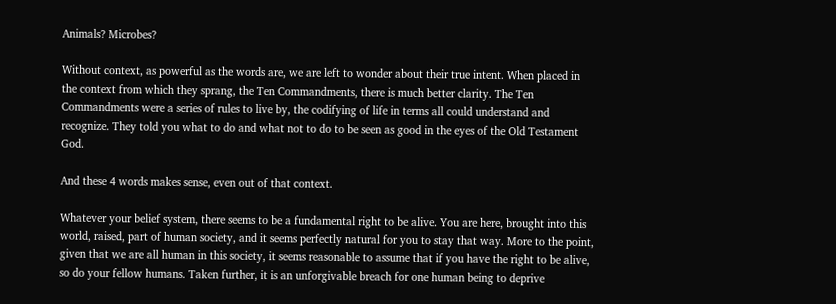Animals? Microbes?

Without context, as powerful as the words are, we are left to wonder about their true intent. When placed in the context from which they sprang, the Ten Commandments, there is much better clarity. The Ten Commandments were a series of rules to live by, the codifying of life in terms all could understand and recognize. They told you what to do and what not to do to be seen as good in the eyes of the Old Testament God.

And these 4 words makes sense, even out of that context.

Whatever your belief system, there seems to be a fundamental right to be alive. You are here, brought into this world, raised, part of human society, and it seems perfectly natural for you to stay that way. More to the point, given that we are all human in this society, it seems reasonable to assume that if you have the right to be alive, so do your fellow humans. Taken further, it is an unforgivable breach for one human being to deprive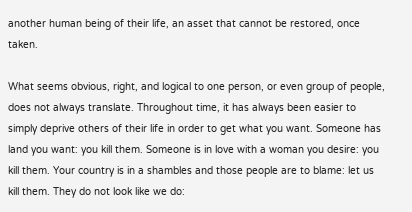another human being of their life, an asset that cannot be restored, once taken.

What seems obvious, right, and logical to one person, or even group of people, does not always translate. Throughout time, it has always been easier to simply deprive others of their life in order to get what you want. Someone has land you want: you kill them. Someone is in love with a woman you desire: you kill them. Your country is in a shambles and those people are to blame: let us kill them. They do not look like we do: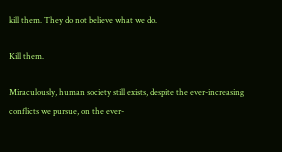kill them. They do not believe what we do.

Kill them.

Miraculously, human society still exists, despite the ever-increasing conflicts we pursue, on the ever-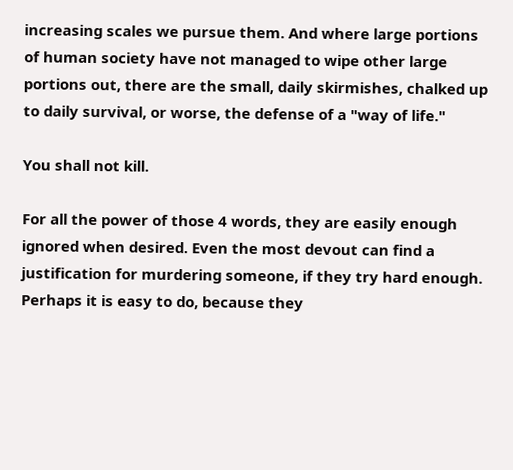increasing scales we pursue them. And where large portions of human society have not managed to wipe other large portions out, there are the small, daily skirmishes, chalked up to daily survival, or worse, the defense of a "way of life."

You shall not kill.

For all the power of those 4 words, they are easily enough ignored when desired. Even the most devout can find a justification for murdering someone, if they try hard enough. Perhaps it is easy to do, because they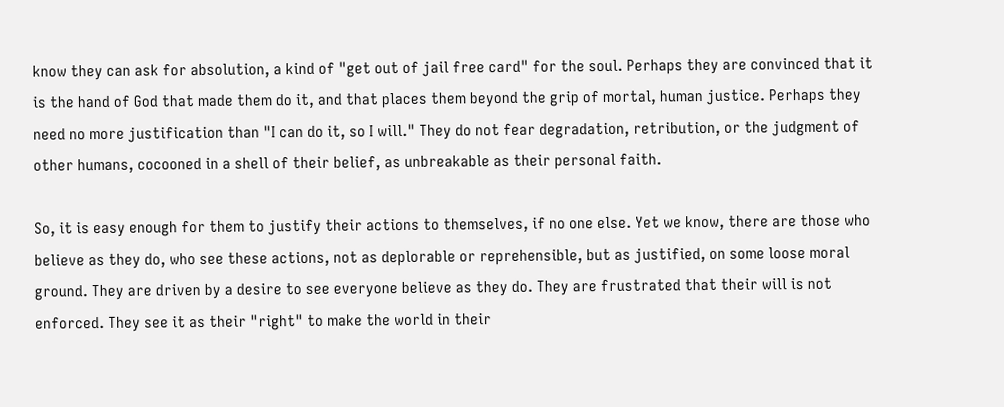know they can ask for absolution, a kind of "get out of jail free card" for the soul. Perhaps they are convinced that it is the hand of God that made them do it, and that places them beyond the grip of mortal, human justice. Perhaps they need no more justification than "I can do it, so I will." They do not fear degradation, retribution, or the judgment of other humans, cocooned in a shell of their belief, as unbreakable as their personal faith.

So, it is easy enough for them to justify their actions to themselves, if no one else. Yet we know, there are those who believe as they do, who see these actions, not as deplorable or reprehensible, but as justified, on some loose moral ground. They are driven by a desire to see everyone believe as they do. They are frustrated that their will is not enforced. They see it as their "right" to make the world in their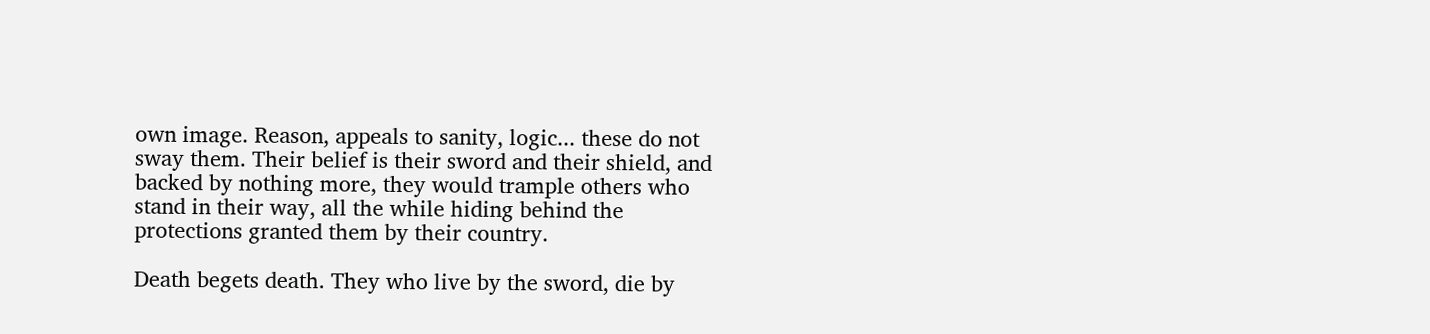own image. Reason, appeals to sanity, logic... these do not sway them. Their belief is their sword and their shield, and backed by nothing more, they would trample others who stand in their way, all the while hiding behind the protections granted them by their country.

Death begets death. They who live by the sword, die by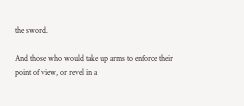the sword.

And those who would take up arms to enforce their point of view, or revel in a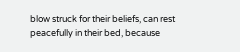blow struck for their beliefs, can rest peacefully in their bed, because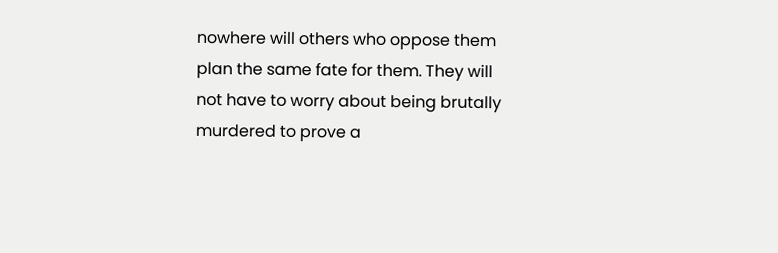nowhere will others who oppose them plan the same fate for them. They will not have to worry about being brutally murdered to prove a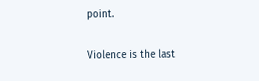point.

Violence is the last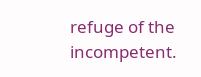refuge of the incompetent.